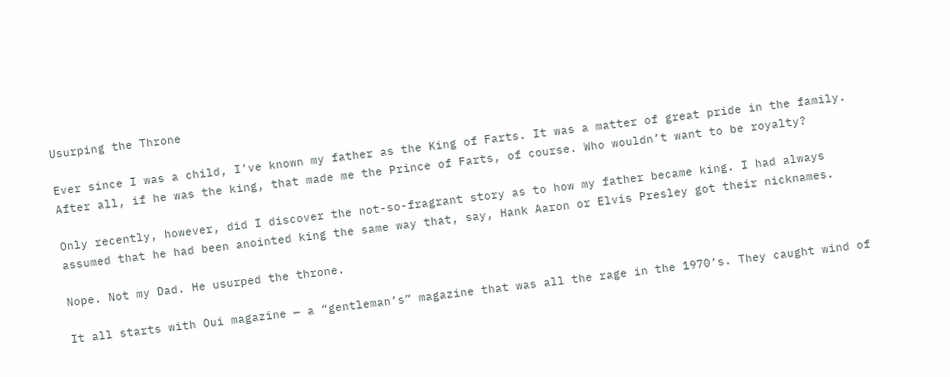Usurping the Throne

Ever since I was a child, I’ve known my father as the King of Farts. It was a matter of great pride in the family. After all, if he was the king, that made me the Prince of Farts, of course. Who wouldn’t want to be royalty?

Only recently, however, did I discover the not-so-fragrant story as to how my father became king. I had always assumed that he had been anointed king the same way that, say, Hank Aaron or Elvis Presley got their nicknames.

Nope. Not my Dad. He usurped the throne.

It all starts with Oui magazine — a “gentleman’s” magazine that was all the rage in the 1970’s. They caught wind of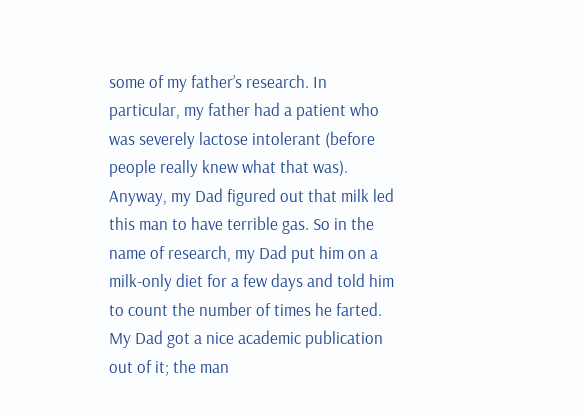some of my father’s research. In particular, my father had a patient who was severely lactose intolerant (before people really knew what that was). Anyway, my Dad figured out that milk led this man to have terrible gas. So in the name of research, my Dad put him on a milk-only diet for a few days and told him to count the number of times he farted. My Dad got a nice academic publication out of it; the man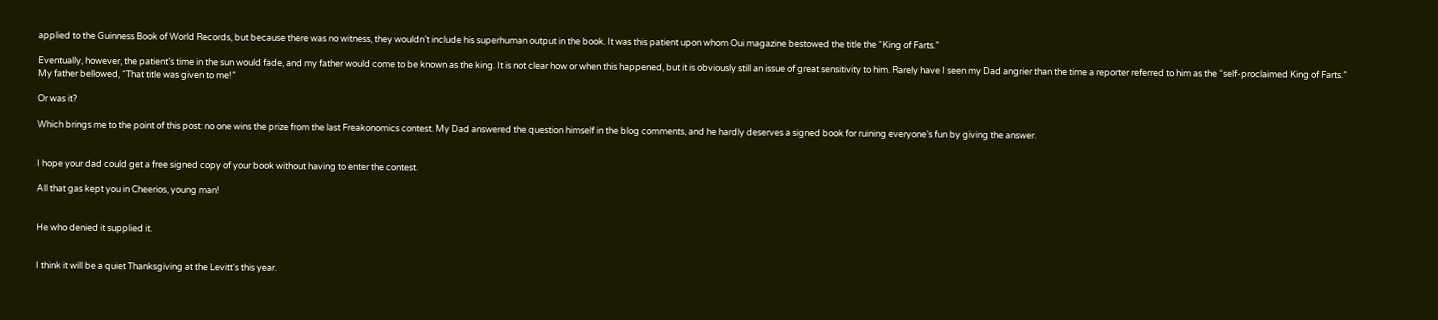applied to the Guinness Book of World Records, but because there was no witness, they wouldn’t include his superhuman output in the book. It was this patient upon whom Oui magazine bestowed the title the “King of Farts.”

Eventually, however, the patient’s time in the sun would fade, and my father would come to be known as the king. It is not clear how or when this happened, but it is obviously still an issue of great sensitivity to him. Rarely have I seen my Dad angrier than the time a reporter referred to him as the “self-proclaimed King of Farts.” My father bellowed, “That title was given to me!”

Or was it?

Which brings me to the point of this post: no one wins the prize from the last Freakonomics contest. My Dad answered the question himself in the blog comments, and he hardly deserves a signed book for ruining everyone’s fun by giving the answer.


I hope your dad could get a free signed copy of your book without having to enter the contest.

All that gas kept you in Cheerios, young man!


He who denied it supplied it.


I think it will be a quiet Thanksgiving at the Levitt's this year.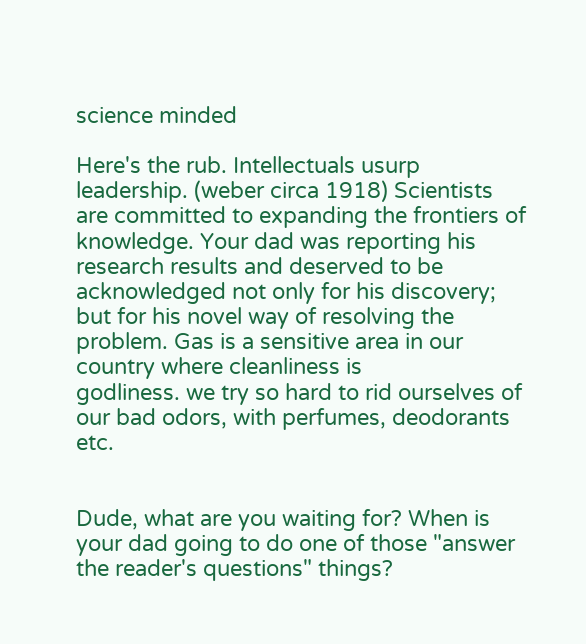science minded

Here's the rub. Intellectuals usurp leadership. (weber circa 1918) Scientists are committed to expanding the frontiers of knowledge. Your dad was reporting his research results and deserved to be acknowledged not only for his discovery; but for his novel way of resolving the problem. Gas is a sensitive area in our country where cleanliness is
godliness. we try so hard to rid ourselves of our bad odors, with perfumes, deodorants etc.


Dude, what are you waiting for? When is your dad going to do one of those "answer the reader's questions" things?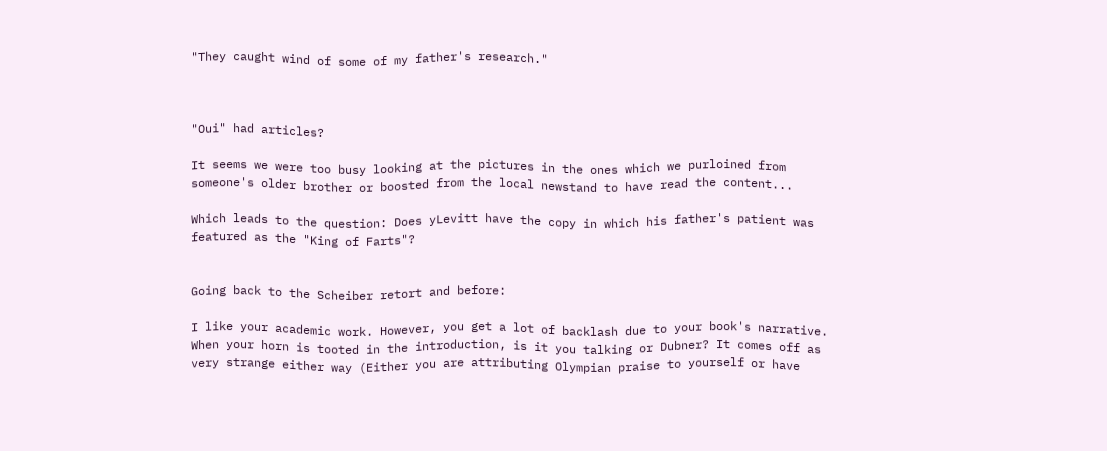"They caught wind of some of my father's research."



"Oui" had articles?

It seems we were too busy looking at the pictures in the ones which we purloined from someone's older brother or boosted from the local newstand to have read the content...

Which leads to the question: Does yLevitt have the copy in which his father's patient was featured as the "King of Farts"?


Going back to the Scheiber retort and before:

I like your academic work. However, you get a lot of backlash due to your book's narrative. When your horn is tooted in the introduction, is it you talking or Dubner? It comes off as very strange either way (Either you are attributing Olympian praise to yourself or have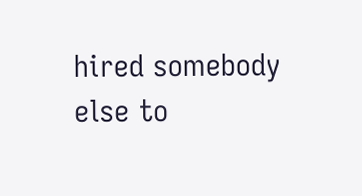hired somebody else to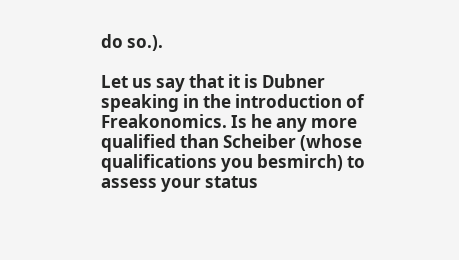do so.).

Let us say that it is Dubner speaking in the introduction of Freakonomics. Is he any more qualified than Scheiber (whose qualifications you besmirch) to assess your status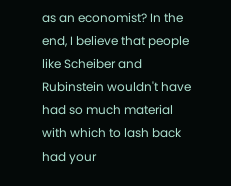as an economist? In the end, I believe that people like Scheiber and Rubinstein wouldn't have had so much material with which to lash back had your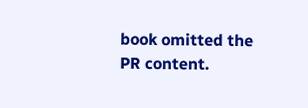book omitted the PR content.